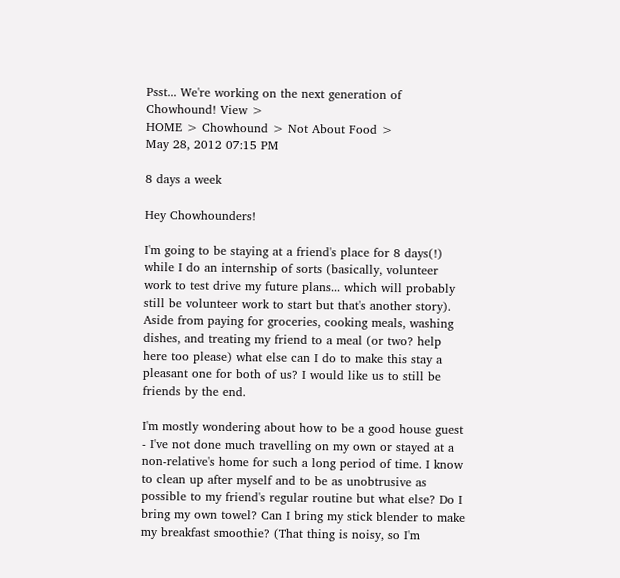Psst... We're working on the next generation of Chowhound! View >
HOME > Chowhound > Not About Food >
May 28, 2012 07:15 PM

8 days a week

Hey Chowhounders!

I'm going to be staying at a friend's place for 8 days(!) while I do an internship of sorts (basically, volunteer work to test drive my future plans... which will probably still be volunteer work to start but that's another story). Aside from paying for groceries, cooking meals, washing dishes, and treating my friend to a meal (or two? help here too please) what else can I do to make this stay a pleasant one for both of us? I would like us to still be friends by the end.

I'm mostly wondering about how to be a good house guest - I've not done much travelling on my own or stayed at a non-relative's home for such a long period of time. I know to clean up after myself and to be as unobtrusive as possible to my friend's regular routine but what else? Do I bring my own towel? Can I bring my stick blender to make my breakfast smoothie? (That thing is noisy, so I'm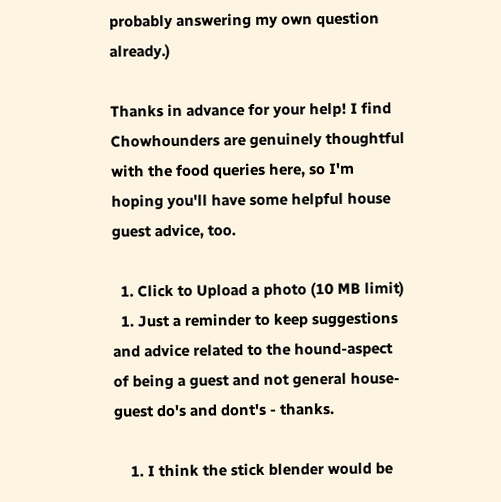probably answering my own question already.)

Thanks in advance for your help! I find Chowhounders are genuinely thoughtful with the food queries here, so I'm hoping you'll have some helpful house guest advice, too.

  1. Click to Upload a photo (10 MB limit)
  1. Just a reminder to keep suggestions and advice related to the hound-aspect of being a guest and not general house-guest do's and dont's - thanks.

    1. I think the stick blender would be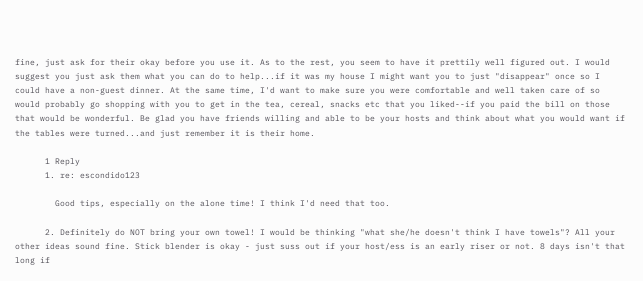fine, just ask for their okay before you use it. As to the rest, you seem to have it prettily well figured out. I would suggest you just ask them what you can do to help...if it was my house I might want you to just "disappear" once so I could have a non-guest dinner. At the same time, I'd want to make sure you were comfortable and well taken care of so would probably go shopping with you to get in the tea, cereal, snacks etc that you liked--if you paid the bill on those that would be wonderful. Be glad you have friends willing and able to be your hosts and think about what you would want if the tables were turned...and just remember it is their home.

      1 Reply
      1. re: escondido123

        Good tips, especially on the alone time! I think I'd need that too.

      2. Definitely do NOT bring your own towel! I would be thinking "what she/he doesn't think I have towels"? All your other ideas sound fine. Stick blender is okay - just suss out if your host/ess is an early riser or not. 8 days isn't that long if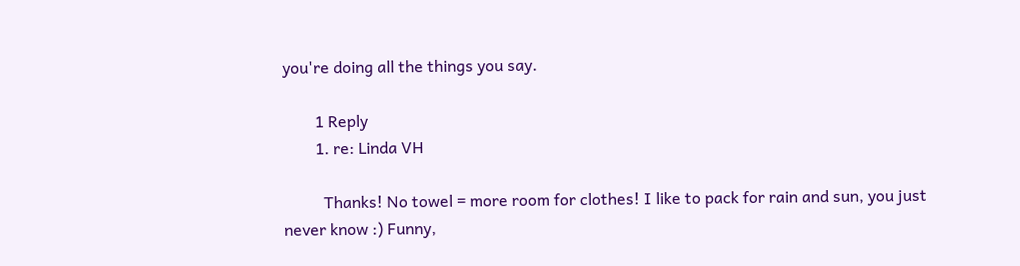you're doing all the things you say.

        1 Reply
        1. re: Linda VH

          Thanks! No towel = more room for clothes! I like to pack for rain and sun, you just never know :) Funny,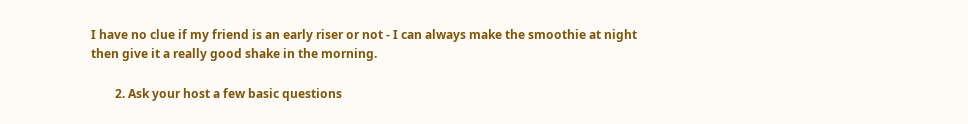I have no clue if my friend is an early riser or not - I can always make the smoothie at night then give it a really good shake in the morning.

        2. Ask your host a few basic questions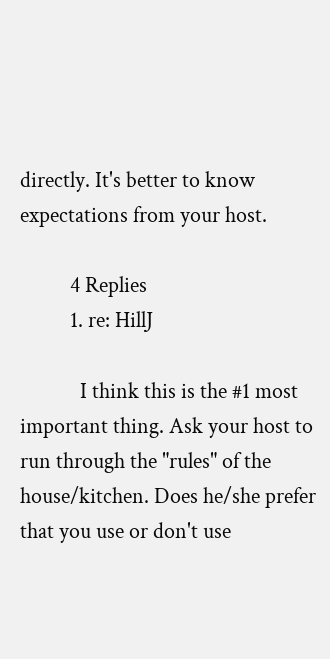directly. It's better to know expectations from your host.

          4 Replies
          1. re: HillJ

            I think this is the #1 most important thing. Ask your host to run through the "rules" of the house/kitchen. Does he/she prefer that you use or don't use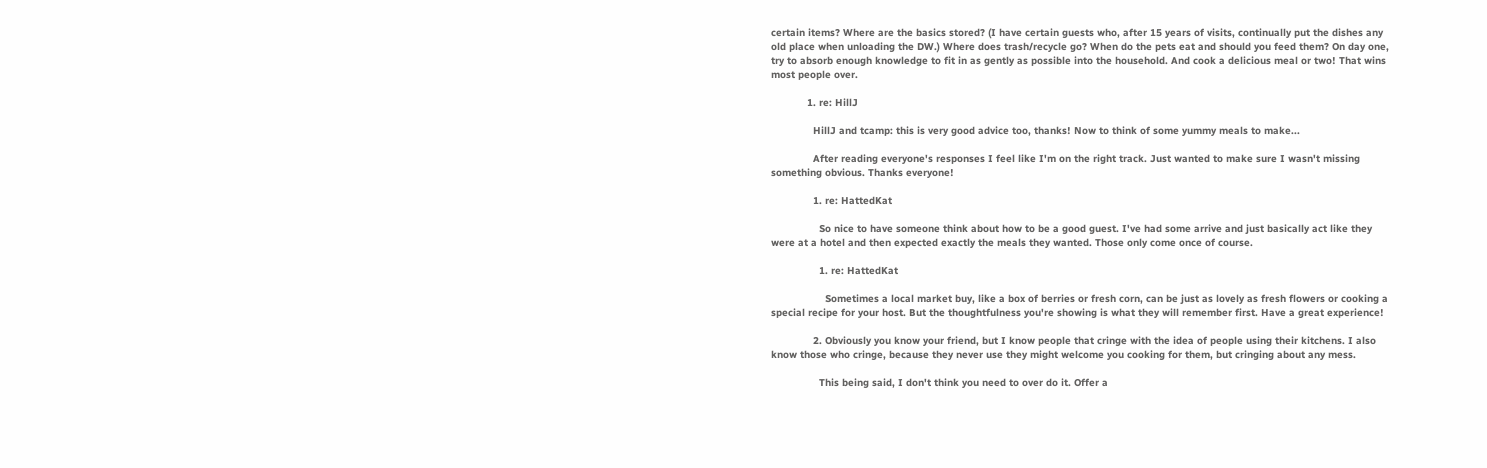certain items? Where are the basics stored? (I have certain guests who, after 15 years of visits, continually put the dishes any old place when unloading the DW.) Where does trash/recycle go? When do the pets eat and should you feed them? On day one, try to absorb enough knowledge to fit in as gently as possible into the household. And cook a delicious meal or two! That wins most people over.

            1. re: HillJ

              HillJ and tcamp: this is very good advice too, thanks! Now to think of some yummy meals to make...

              After reading everyone's responses I feel like I'm on the right track. Just wanted to make sure I wasn't missing something obvious. Thanks everyone!

              1. re: HattedKat

                So nice to have someone think about how to be a good guest. I've had some arrive and just basically act like they were at a hotel and then expected exactly the meals they wanted. Those only come once of course.

                1. re: HattedKat

                  Sometimes a local market buy, like a box of berries or fresh corn, can be just as lovely as fresh flowers or cooking a special recipe for your host. But the thoughtfulness you're showing is what they will remember first. Have a great experience!

              2. Obviously you know your friend, but I know people that cringe with the idea of people using their kitchens. I also know those who cringe, because they never use they might welcome you cooking for them, but cringing about any mess.

                This being said, I don't think you need to over do it. Offer a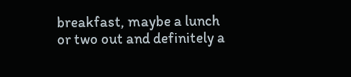breakfast, maybe a lunch or two out and definitely a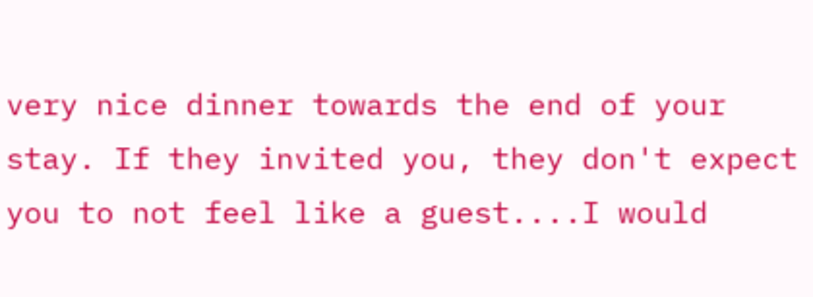very nice dinner towards the end of your stay. If they invited you, they don't expect you to not feel like a guest....I would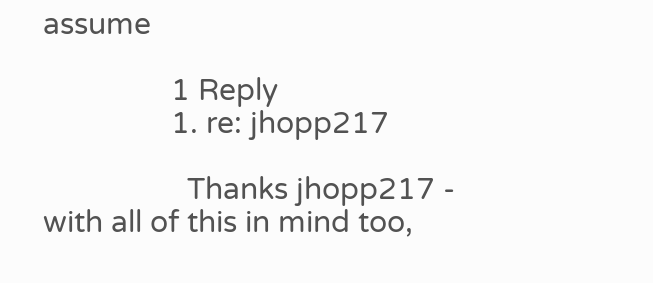assume

                1 Reply
                1. re: jhopp217

                  Thanks jhopp217 - with all of this in mind too,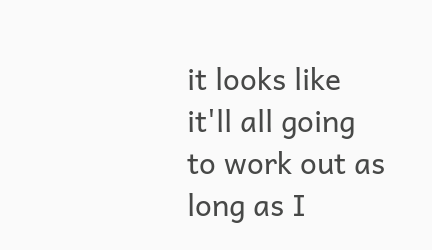it looks like it'll all going to work out as long as I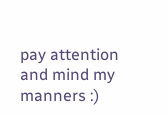pay attention and mind my manners :)